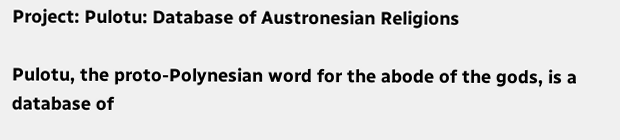Project: Pulotu: Database of Austronesian Religions

Pulotu, the proto-Polynesian word for the abode of the gods, is a database of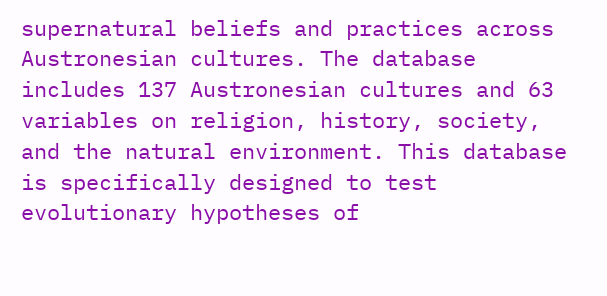supernatural beliefs and practices across Austronesian cultures. The database includes 137 Austronesian cultures and 63 variables on religion, history, society, and the natural environment. This database is specifically designed to test evolutionary hypotheses of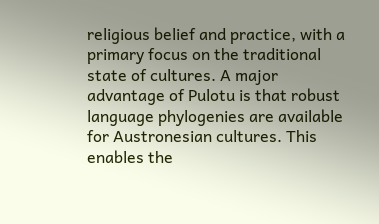religious belief and practice, with a primary focus on the traditional state of cultures. A major advantage of Pulotu is that robust language phylogenies are available for Austronesian cultures. This enables the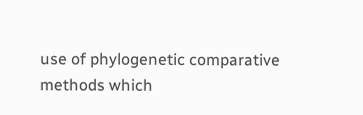use of phylogenetic comparative methods which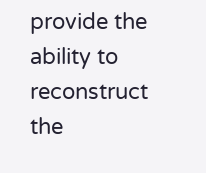provide the ability to reconstruct the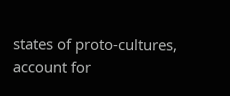states of proto-cultures, account for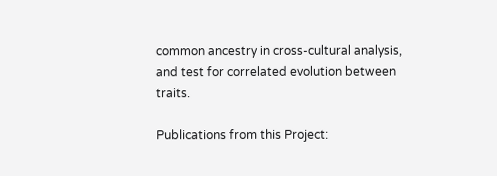common ancestry in cross-cultural analysis, and test for correlated evolution between traits.

Publications from this Project: